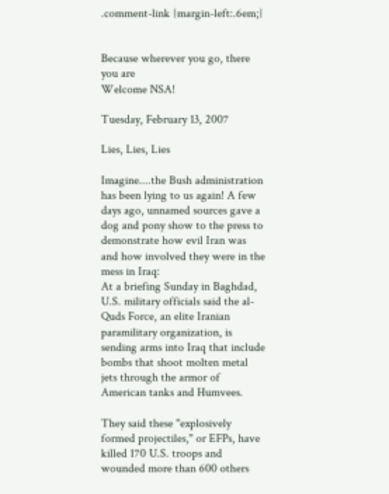.comment-link {margin-left:.6em;}


Because wherever you go, there you are
Welcome NSA!

Tuesday, February 13, 2007

Lies, Lies, Lies

Imagine....the Bush administration has been lying to us again! A few days ago, unnamed sources gave a dog and pony show to the press to demonstrate how evil Iran was and how involved they were in the mess in Iraq:
At a briefing Sunday in Baghdad, U.S. military officials said the al-Quds Force, an elite Iranian paramilitary organization, is sending arms into Iraq that include bombs that shoot molten metal jets through the armor of American tanks and Humvees.

They said these "explosively formed projectiles," or EFPs, have killed 170 U.S. troops and wounded more than 600 others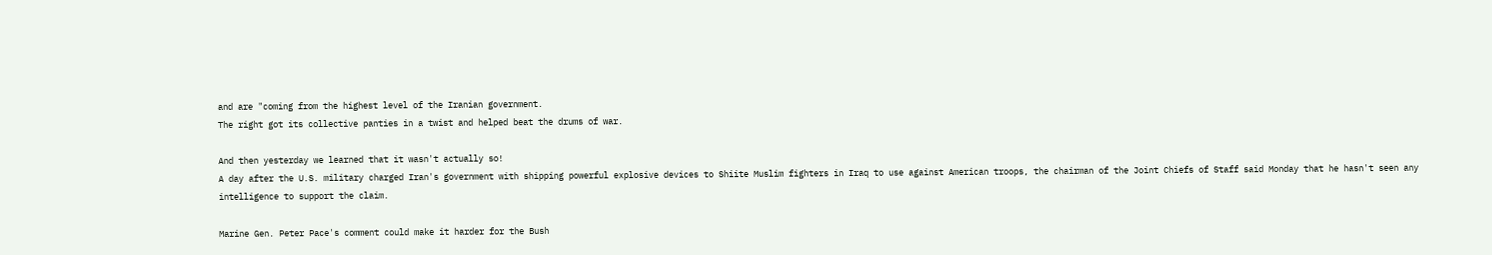and are "coming from the highest level of the Iranian government.
The right got its collective panties in a twist and helped beat the drums of war.

And then yesterday we learned that it wasn't actually so!
A day after the U.S. military charged Iran's government with shipping powerful explosive devices to Shiite Muslim fighters in Iraq to use against American troops, the chairman of the Joint Chiefs of Staff said Monday that he hasn't seen any intelligence to support the claim.

Marine Gen. Peter Pace's comment could make it harder for the Bush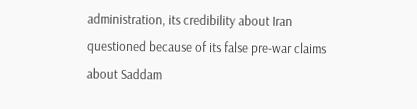administration, its credibility about Iran questioned because of its false pre-war claims about Saddam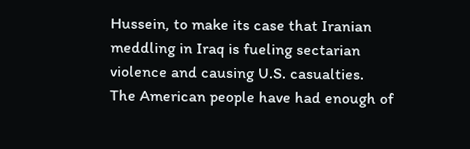Hussein, to make its case that Iranian meddling in Iraq is fueling sectarian violence and causing U.S. casualties.
The American people have had enough of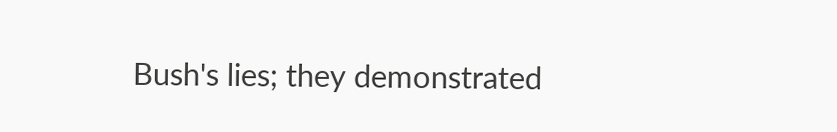Bush's lies; they demonstrated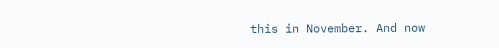this in November. And now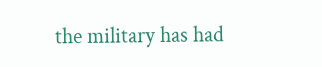the military has had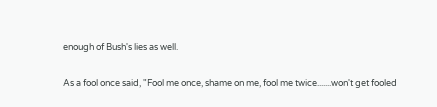enough of Bush's lies as well.

As a fool once said, "Fool me once, shame on me, fool me twice.......won't get fooled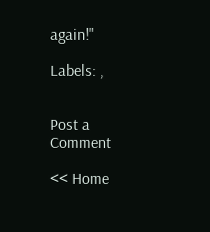again!"

Labels: ,


Post a Comment

<< Home